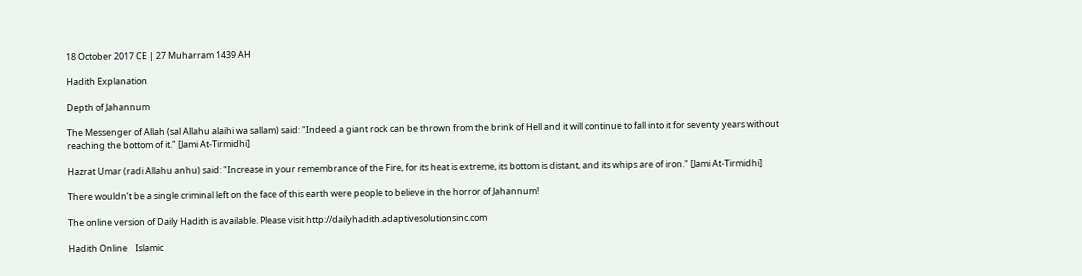18 October 2017 CE | 27 Muharram 1439 AH

Hadith Explanation

Depth of Jahannum

The Messenger of Allah (sal Allahu alaihi wa sallam) said: "Indeed a giant rock can be thrown from the brink of Hell and it will continue to fall into it for seventy years without reaching the bottom of it." [Jami At-Tirmidhi]

Hazrat Umar (radi Allahu anhu) said: "Increase in your remembrance of the Fire, for its heat is extreme, its bottom is distant, and its whips are of iron." [Jami At-Tirmidhi]

There wouldn’t be a single criminal left on the face of this earth were people to believe in the horror of Jahannum!

The online version of Daily Hadith is available. Please visit http://dailyhadith.adaptivesolutionsinc.com

Hadith Online    Islamic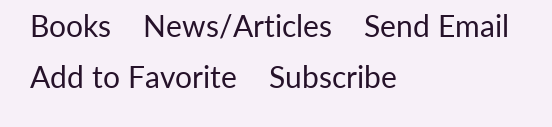Books    News/Articles    Send Email    Add to Favorite    Subscribe